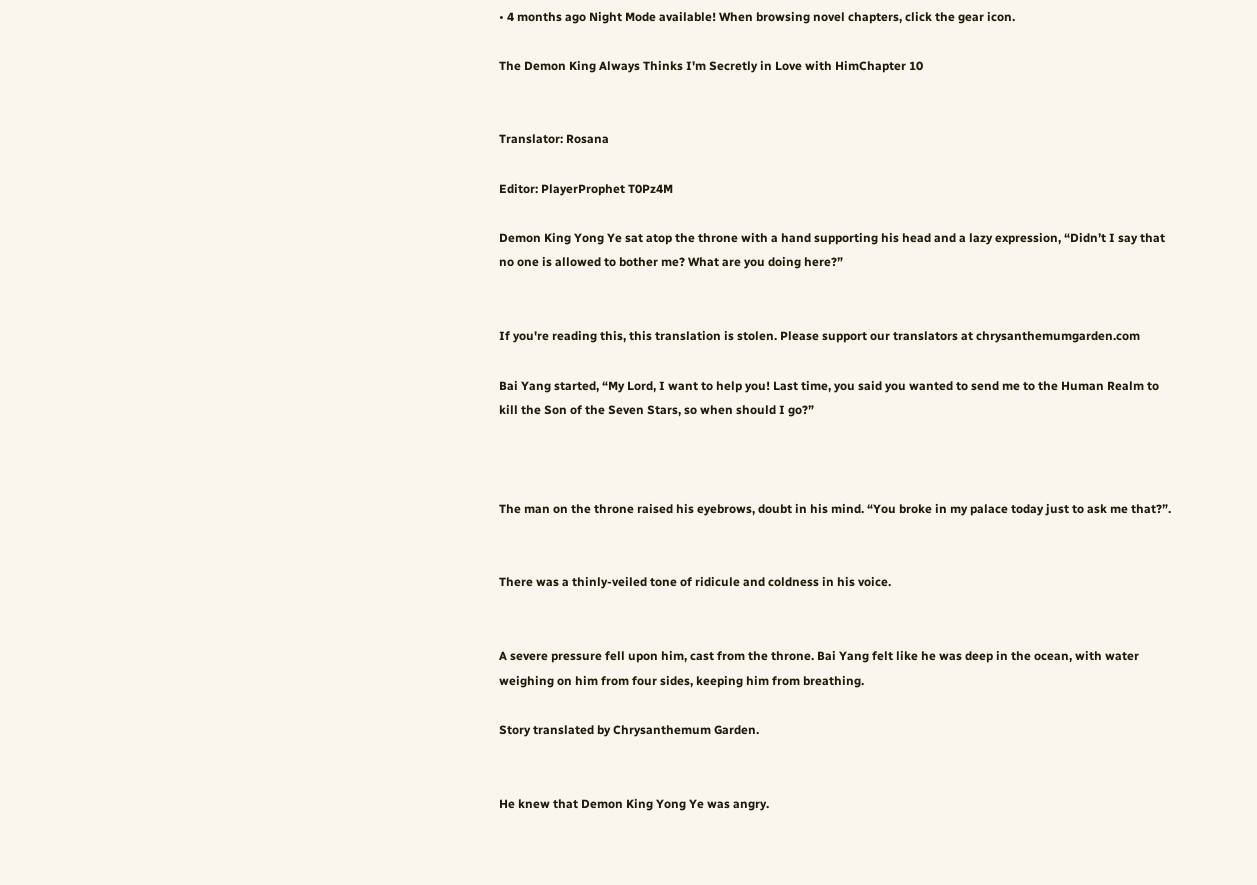• 4 months ago Night Mode available! When browsing novel chapters, click the gear icon.

The Demon King Always Thinks I'm Secretly in Love with HimChapter 10


Translator: Rosana

Editor: PlayerProphet T0Pz4M

Demon King Yong Ye sat atop the throne with a hand supporting his head and a lazy expression, “Didn’t I say that no one is allowed to bother me? What are you doing here?”


If you're reading this, this translation is stolen. Please support our translators at chrysanthemumgarden.com

Bai Yang started, “My Lord, I want to help you! Last time, you said you wanted to send me to the Human Realm to kill the Son of the Seven Stars, so when should I go?”



The man on the throne raised his eyebrows, doubt in his mind. “You broke in my palace today just to ask me that?”.


There was a thinly-veiled tone of ridicule and coldness in his voice.


A severe pressure fell upon him, cast from the throne. Bai Yang felt like he was deep in the ocean, with water weighing on him from four sides, keeping him from breathing.

Story translated by Chrysanthemum Garden.


He knew that Demon King Yong Ye was angry.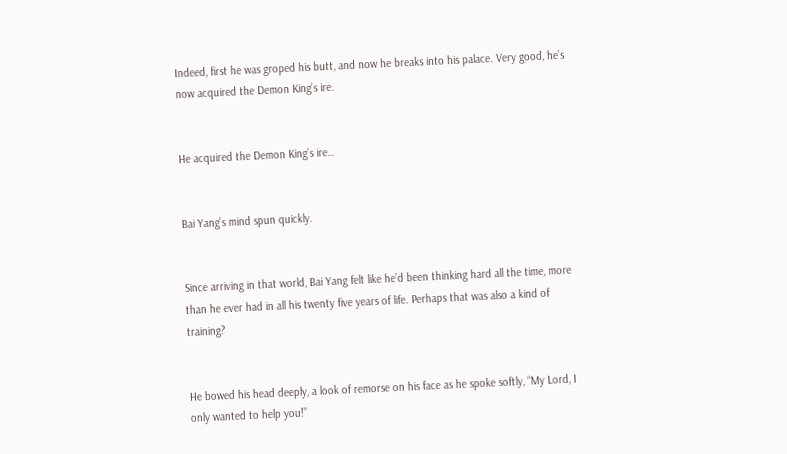Indeed, first he was groped his butt, and now he breaks into his palace. Very good, he’s now acquired the Demon King’s ire.


He acquired the Demon King’s ire…


Bai Yang’s mind spun quickly.


Since arriving in that world, Bai Yang felt like he’d been thinking hard all the time, more than he ever had in all his twenty five years of life. Perhaps that was also a kind of training?


He bowed his head deeply, a look of remorse on his face as he spoke softly, “My Lord, I only wanted to help you!”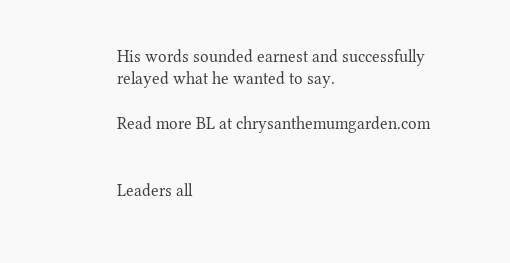His words sounded earnest and successfully relayed what he wanted to say.

Read more BL at chrysanthemumgarden.com


Leaders all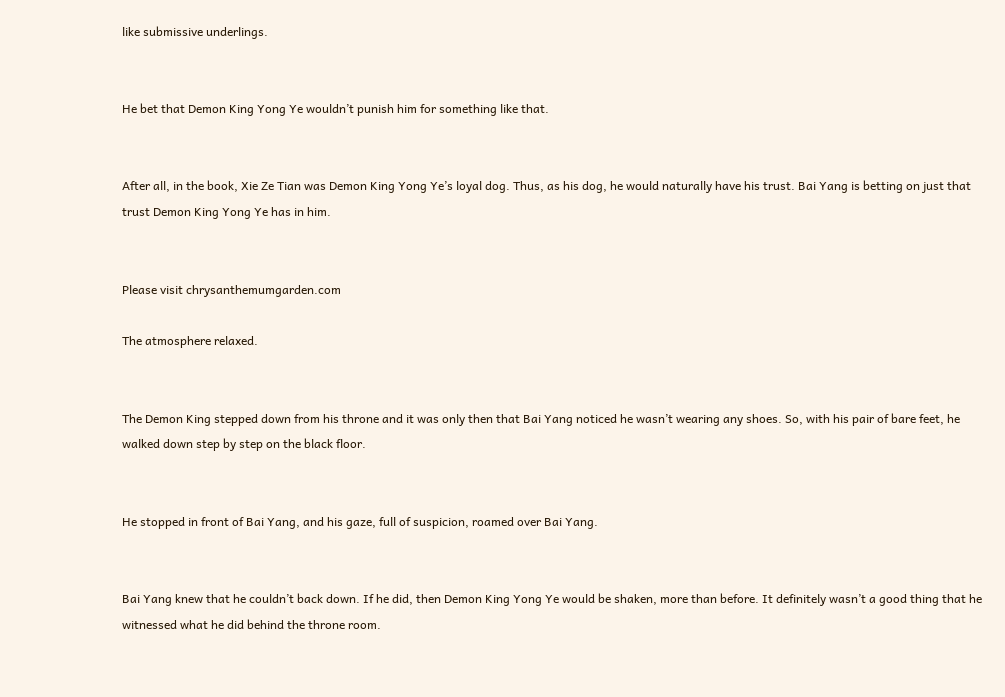like submissive underlings.


He bet that Demon King Yong Ye wouldn’t punish him for something like that.


After all, in the book, Xie Ze Tian was Demon King Yong Ye’s loyal dog. Thus, as his dog, he would naturally have his trust. Bai Yang is betting on just that trust Demon King Yong Ye has in him.


Please visit chrysanthemumgarden.com

The atmosphere relaxed.


The Demon King stepped down from his throne and it was only then that Bai Yang noticed he wasn’t wearing any shoes. So, with his pair of bare feet, he walked down step by step on the black floor.


He stopped in front of Bai Yang, and his gaze, full of suspicion, roamed over Bai Yang.


Bai Yang knew that he couldn’t back down. If he did, then Demon King Yong Ye would be shaken, more than before. It definitely wasn’t a good thing that he witnessed what he did behind the throne room.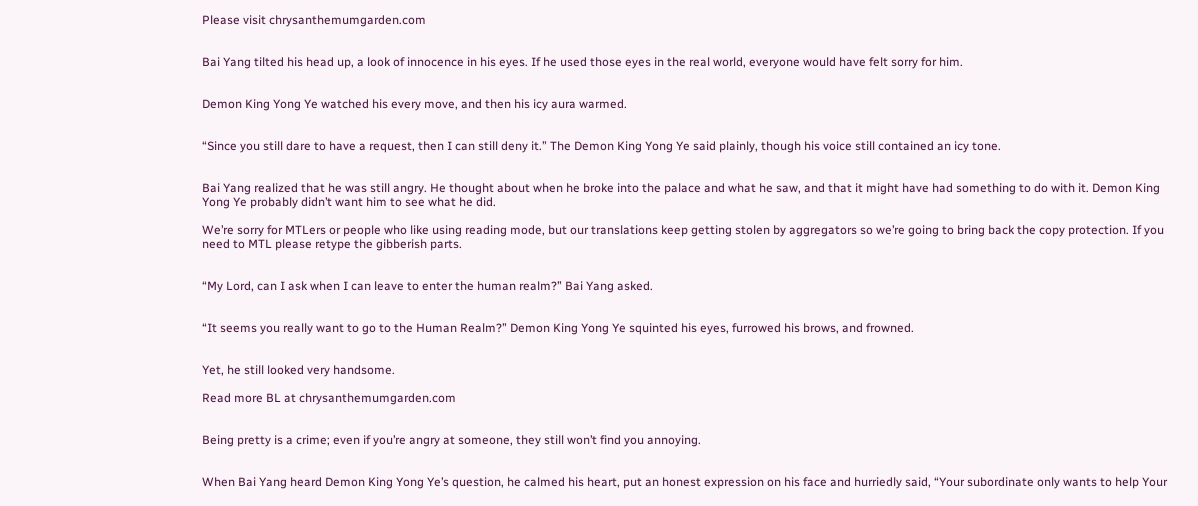Please visit chrysanthemumgarden.com


Bai Yang tilted his head up, a look of innocence in his eyes. If he used those eyes in the real world, everyone would have felt sorry for him.


Demon King Yong Ye watched his every move, and then his icy aura warmed.


“Since you still dare to have a request, then I can still deny it.” The Demon King Yong Ye said plainly, though his voice still contained an icy tone.


Bai Yang realized that he was still angry. He thought about when he broke into the palace and what he saw, and that it might have had something to do with it. Demon King Yong Ye probably didn’t want him to see what he did.

We’re sorry for MTLers or people who like using reading mode, but our translations keep getting stolen by aggregators so we’re going to bring back the copy protection. If you need to MTL please retype the gibberish parts.


“My Lord, can I ask when I can leave to enter the human realm?” Bai Yang asked.


“It seems you really want to go to the Human Realm?” Demon King Yong Ye squinted his eyes, furrowed his brows, and frowned.


Yet, he still looked very handsome.

Read more BL at chrysanthemumgarden.com


Being pretty is a crime; even if you’re angry at someone, they still won’t find you annoying.


When Bai Yang heard Demon King Yong Ye’s question, he calmed his heart, put an honest expression on his face and hurriedly said, “Your subordinate only wants to help Your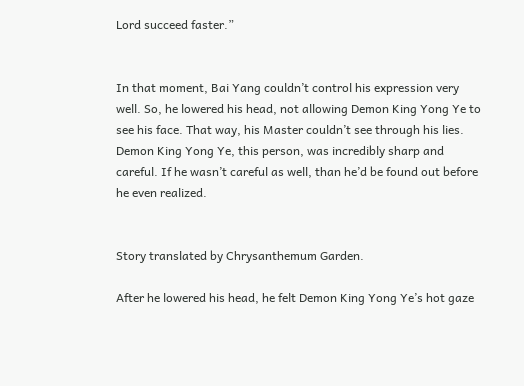Lord succeed faster.”


In that moment, Bai Yang couldn’t control his expression very well. So, he lowered his head, not allowing Demon King Yong Ye to see his face. That way, his Master couldn’t see through his lies. Demon King Yong Ye, this person, was incredibly sharp and careful. If he wasn’t careful as well, than he’d be found out before he even realized.


Story translated by Chrysanthemum Garden.

After he lowered his head, he felt Demon King Yong Ye’s hot gaze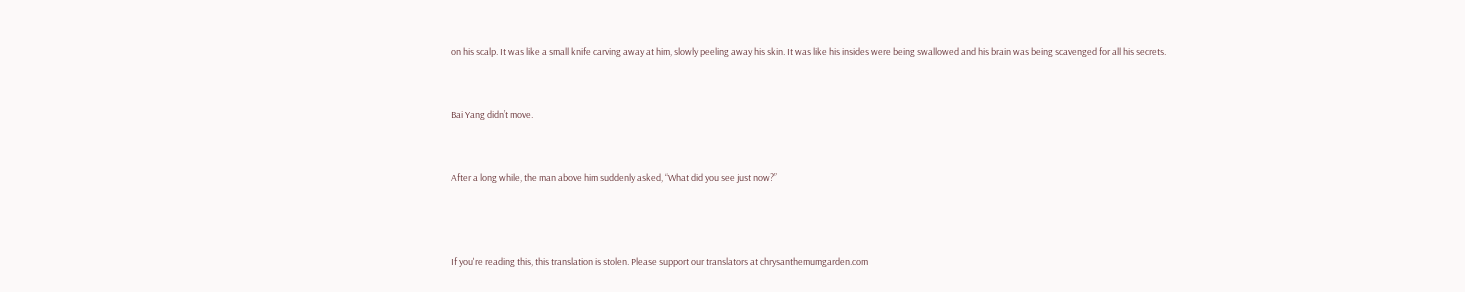on his scalp. It was like a small knife carving away at him, slowly peeling away his skin. It was like his insides were being swallowed and his brain was being scavenged for all his secrets.


Bai Yang didn’t move.


After a long while, the man above him suddenly asked, “What did you see just now?”



If you're reading this, this translation is stolen. Please support our translators at chrysanthemumgarden.com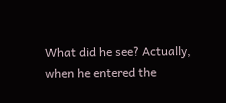What did he see? Actually, when he entered the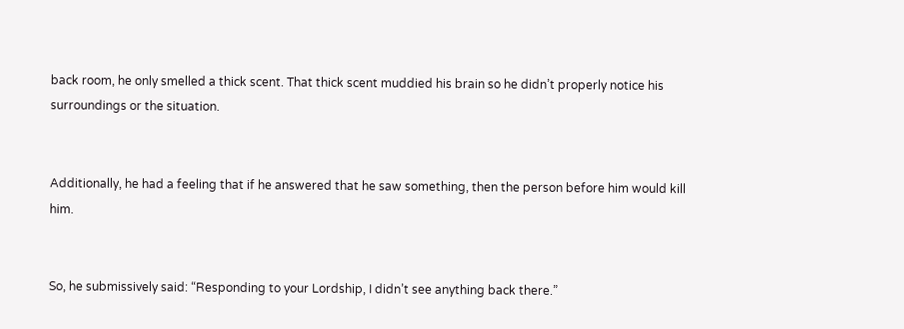back room, he only smelled a thick scent. That thick scent muddied his brain so he didn’t properly notice his surroundings or the situation.


Additionally, he had a feeling that if he answered that he saw something, then the person before him would kill him.


So, he submissively said: “Responding to your Lordship, I didn’t see anything back there.”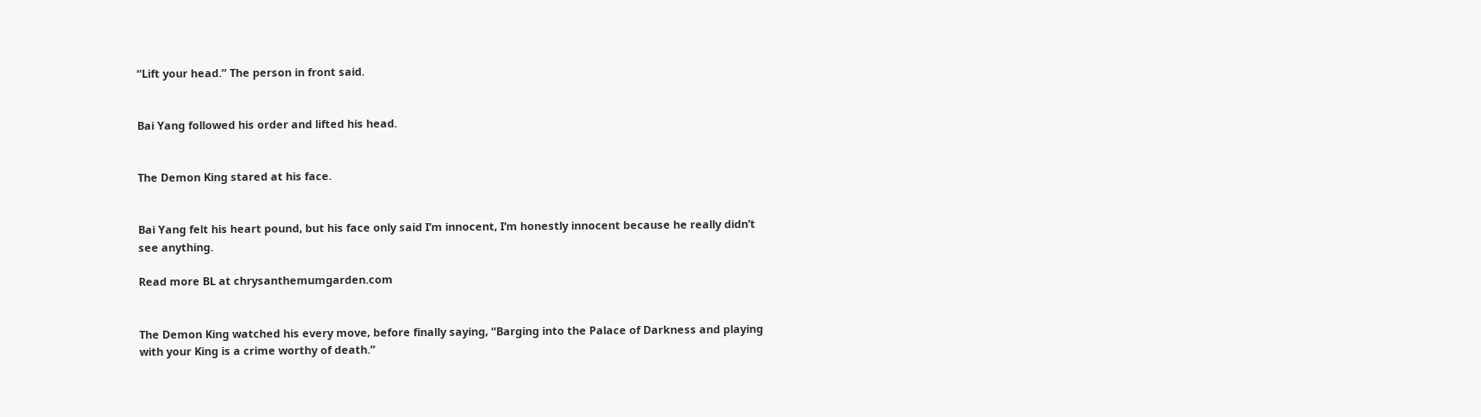“Lift your head.” The person in front said.


Bai Yang followed his order and lifted his head.


The Demon King stared at his face.


Bai Yang felt his heart pound, but his face only said I’m innocent, I’m honestly innocent because he really didn’t see anything.

Read more BL at chrysanthemumgarden.com


The Demon King watched his every move, before finally saying, “Barging into the Palace of Darkness and playing with your King is a crime worthy of death.”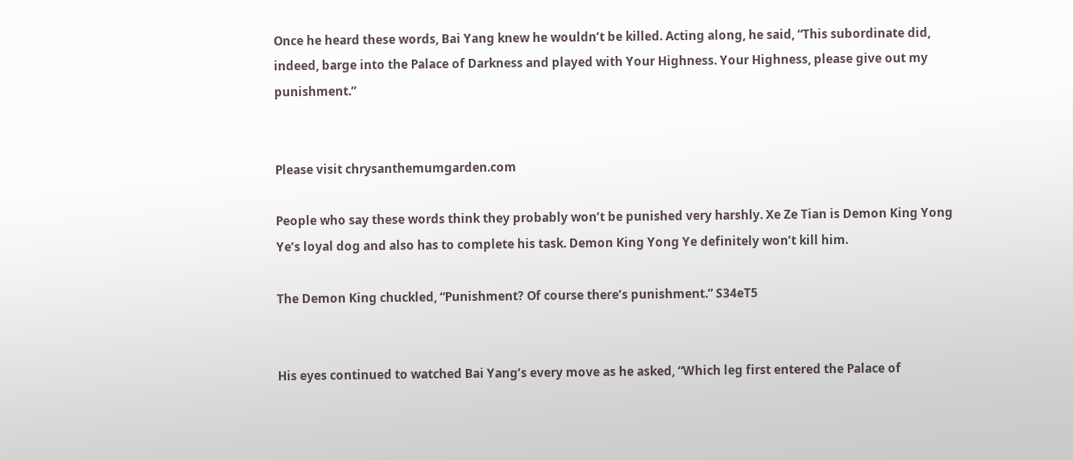Once he heard these words, Bai Yang knew he wouldn’t be killed. Acting along, he said, “This subordinate did, indeed, barge into the Palace of Darkness and played with Your Highness. Your Highness, please give out my punishment.”


Please visit chrysanthemumgarden.com

People who say these words think they probably won’t be punished very harshly. Xe Ze Tian is Demon King Yong Ye’s loyal dog and also has to complete his task. Demon King Yong Ye definitely won’t kill him.

The Demon King chuckled, “Punishment? Of course there’s punishment.” S34eT5


His eyes continued to watched Bai Yang’s every move as he asked, “Which leg first entered the Palace of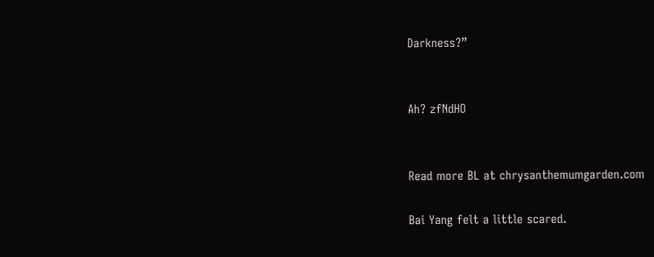Darkness?”


Ah? zfNdHO


Read more BL at chrysanthemumgarden.com

Bai Yang felt a little scared.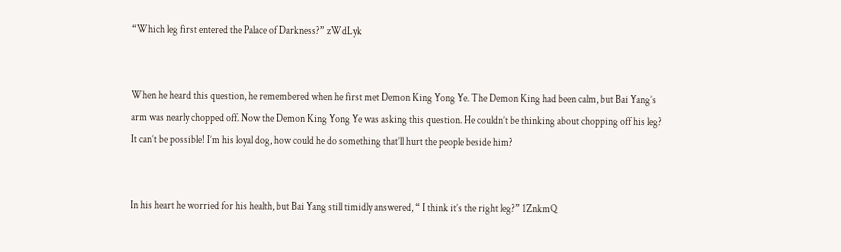“Which leg first entered the Palace of Darkness?” zWdLyk


When he heard this question, he remembered when he first met Demon King Yong Ye. The Demon King had been calm, but Bai Yang’s arm was nearly chopped off. Now the Demon King Yong Ye was asking this question. He couldn’t be thinking about chopping off his leg? It can’t be possible! I’m his loyal dog, how could he do something that’ll hurt the people beside him?


In his heart he worried for his health, but Bai Yang still timidly answered, “ I think it’s the right leg?” 1ZnkmQ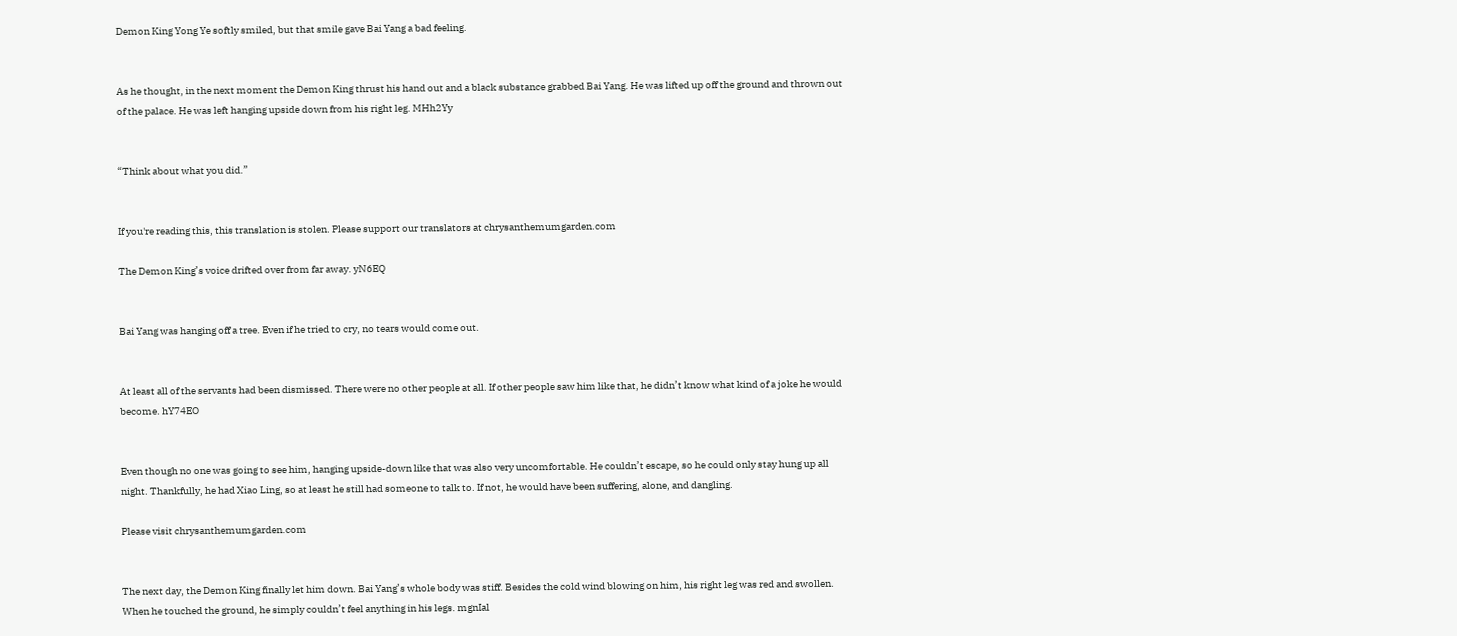Demon King Yong Ye softly smiled, but that smile gave Bai Yang a bad feeling.


As he thought, in the next moment the Demon King thrust his hand out and a black substance grabbed Bai Yang. He was lifted up off the ground and thrown out of the palace. He was left hanging upside down from his right leg. MHh2Yy


“Think about what you did.”


If you're reading this, this translation is stolen. Please support our translators at chrysanthemumgarden.com

The Demon King’s voice drifted over from far away. yN6EQ


Bai Yang was hanging off a tree. Even if he tried to cry, no tears would come out.


At least all of the servants had been dismissed. There were no other people at all. If other people saw him like that, he didn’t know what kind of a joke he would become. hY74EO


Even though no one was going to see him, hanging upside-down like that was also very uncomfortable. He couldn’t escape, so he could only stay hung up all night. Thankfully, he had Xiao Ling, so at least he still had someone to talk to. If not, he would have been suffering, alone, and dangling.

Please visit chrysanthemumgarden.com


The next day, the Demon King finally let him down. Bai Yang’s whole body was stiff. Besides the cold wind blowing on him, his right leg was red and swollen. When he touched the ground, he simply couldn’t feel anything in his legs. mgnIal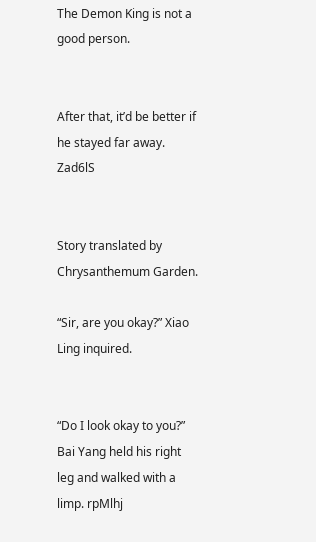The Demon King is not a good person.


After that, it’d be better if he stayed far away. Zad6lS


Story translated by Chrysanthemum Garden.

“Sir, are you okay?” Xiao Ling inquired.


“Do I look okay to you?” Bai Yang held his right leg and walked with a limp. rpMlhj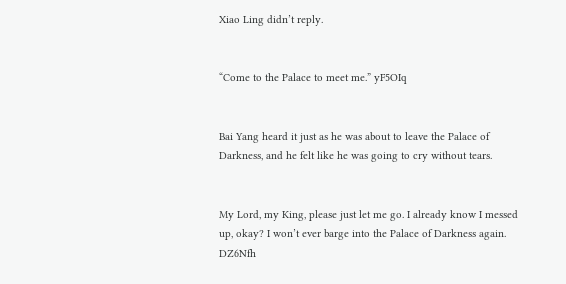Xiao Ling didn’t reply.


“Come to the Palace to meet me.” yF5OIq


Bai Yang heard it just as he was about to leave the Palace of Darkness, and he felt like he was going to cry without tears.


My Lord, my King, please just let me go. I already know I messed up, okay? I won’t ever barge into the Palace of Darkness again. DZ6Nfh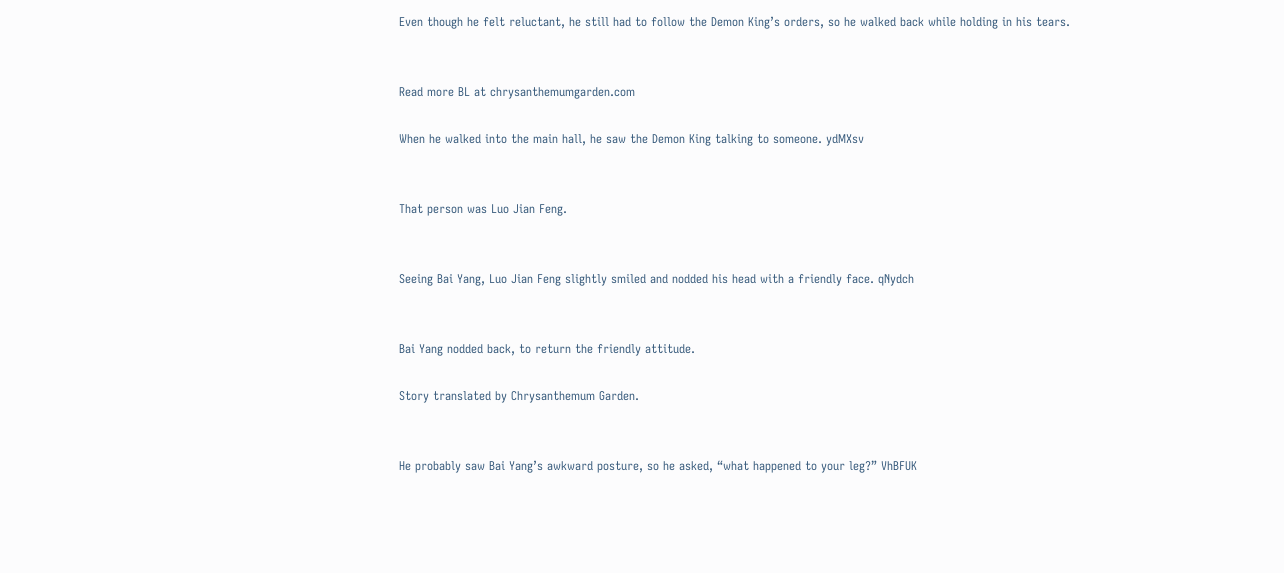Even though he felt reluctant, he still had to follow the Demon King’s orders, so he walked back while holding in his tears.


Read more BL at chrysanthemumgarden.com

When he walked into the main hall, he saw the Demon King talking to someone. ydMXsv


That person was Luo Jian Feng.


Seeing Bai Yang, Luo Jian Feng slightly smiled and nodded his head with a friendly face. qNydch


Bai Yang nodded back, to return the friendly attitude.

Story translated by Chrysanthemum Garden.


He probably saw Bai Yang’s awkward posture, so he asked, “what happened to your leg?” VhBFUK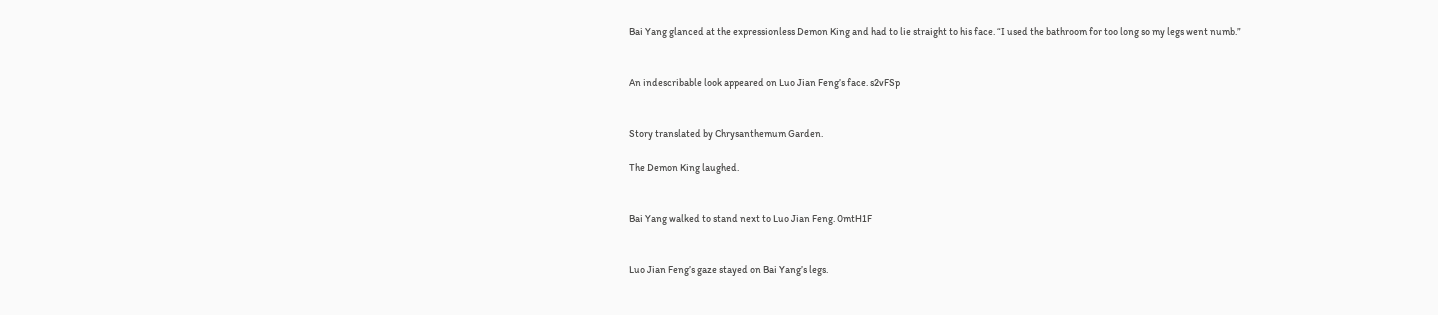Bai Yang glanced at the expressionless Demon King and had to lie straight to his face. “I used the bathroom for too long so my legs went numb.”


An indescribable look appeared on Luo Jian Feng’s face. s2vFSp


Story translated by Chrysanthemum Garden.

The Demon King laughed.


Bai Yang walked to stand next to Luo Jian Feng. 0mtH1F


Luo Jian Feng’s gaze stayed on Bai Yang’s legs.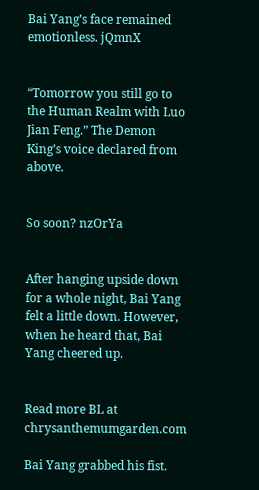Bai Yang’s face remained emotionless. jQmnX


“Tomorrow you still go to the Human Realm with Luo Jian Feng.” The Demon King’s voice declared from above.


So soon? nzOrYa


After hanging upside down for a whole night, Bai Yang felt a little down. However, when he heard that, Bai Yang cheered up.


Read more BL at chrysanthemumgarden.com

Bai Yang grabbed his fist.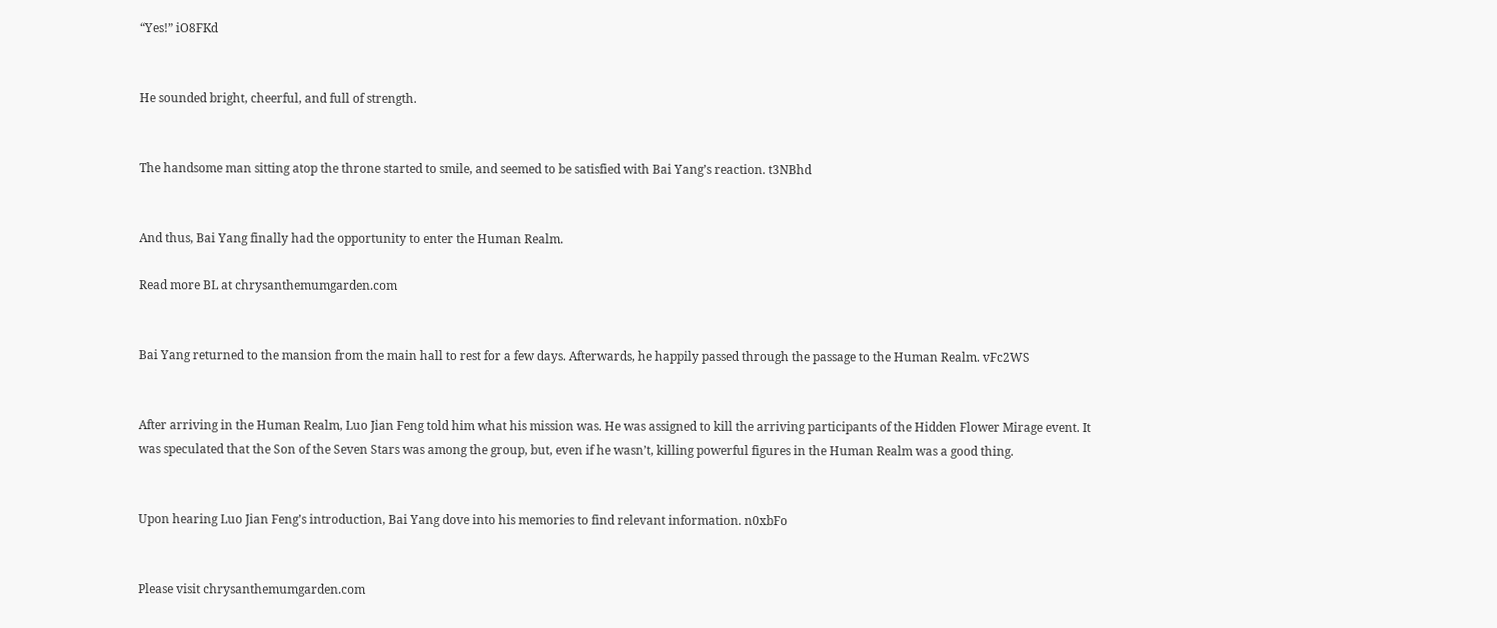“Yes!” iO8FKd


He sounded bright, cheerful, and full of strength.


The handsome man sitting atop the throne started to smile, and seemed to be satisfied with Bai Yang’s reaction. t3NBhd


And thus, Bai Yang finally had the opportunity to enter the Human Realm.

Read more BL at chrysanthemumgarden.com


Bai Yang returned to the mansion from the main hall to rest for a few days. Afterwards, he happily passed through the passage to the Human Realm. vFc2WS


After arriving in the Human Realm, Luo Jian Feng told him what his mission was. He was assigned to kill the arriving participants of the Hidden Flower Mirage event. It was speculated that the Son of the Seven Stars was among the group, but, even if he wasn’t, killing powerful figures in the Human Realm was a good thing.


Upon hearing Luo Jian Feng’s introduction, Bai Yang dove into his memories to find relevant information. n0xbFo


Please visit chrysanthemumgarden.com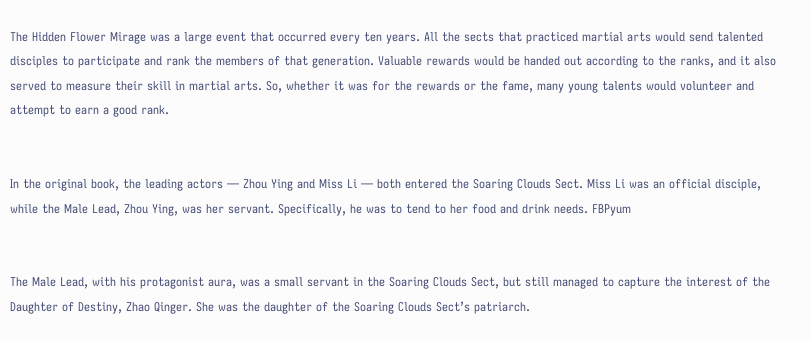The Hidden Flower Mirage was a large event that occurred every ten years. All the sects that practiced martial arts would send talented disciples to participate and rank the members of that generation. Valuable rewards would be handed out according to the ranks, and it also served to measure their skill in martial arts. So, whether it was for the rewards or the fame, many young talents would volunteer and attempt to earn a good rank.


In the original book, the leading actors — Zhou Ying and Miss Li — both entered the Soaring Clouds Sect. Miss Li was an official disciple, while the Male Lead, Zhou Ying, was her servant. Specifically, he was to tend to her food and drink needs. FBPyum


The Male Lead, with his protagonist aura, was a small servant in the Soaring Clouds Sect, but still managed to capture the interest of the Daughter of Destiny, Zhao Qinger. She was the daughter of the Soaring Clouds Sect’s patriarch.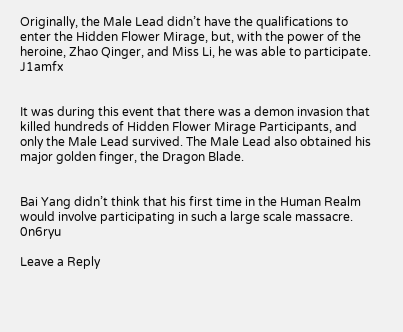Originally, the Male Lead didn’t have the qualifications to enter the Hidden Flower Mirage, but, with the power of the heroine, Zhao Qinger, and Miss Li, he was able to participate. J1amfx


It was during this event that there was a demon invasion that killed hundreds of Hidden Flower Mirage Participants, and only the Male Lead survived. The Male Lead also obtained his major golden finger, the Dragon Blade.


Bai Yang didn’t think that his first time in the Human Realm would involve participating in such a large scale massacre. 0n6ryu

Leave a Reply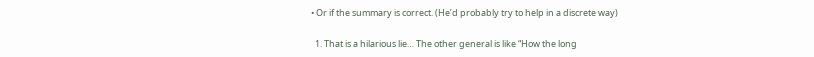• Or if the summary is correct. (He’d probably try to help in a discrete way)

  1. That is a hilarious lie… The other general is like “How the long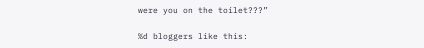were you on the toilet???”

%d bloggers like this: